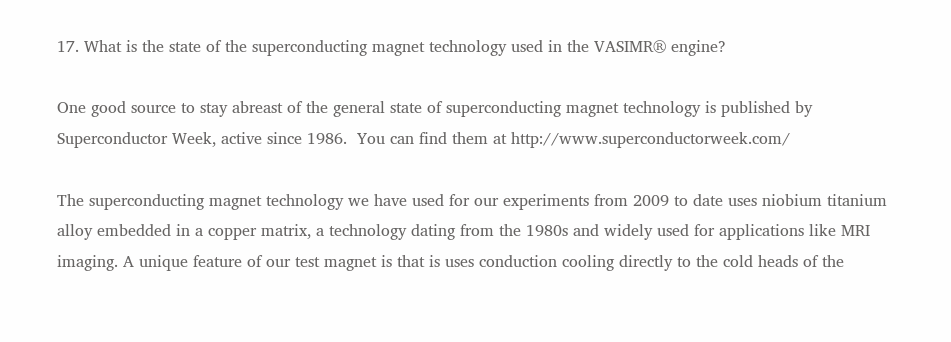17. What is the state of the superconducting magnet technology used in the VASIMR® engine?

One good source to stay abreast of the general state of superconducting magnet technology is published by Superconductor Week, active since 1986.  You can find them at http://www.superconductorweek.com/

The superconducting magnet technology we have used for our experiments from 2009 to date uses niobium titanium alloy embedded in a copper matrix, a technology dating from the 1980s and widely used for applications like MRI imaging. A unique feature of our test magnet is that is uses conduction cooling directly to the cold heads of the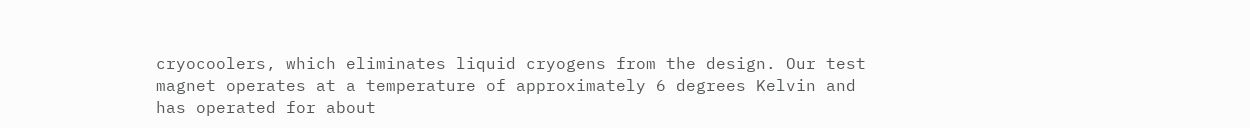cryocoolers, which eliminates liquid cryogens from the design. Our test magnet operates at a temperature of approximately 6 degrees Kelvin and has operated for about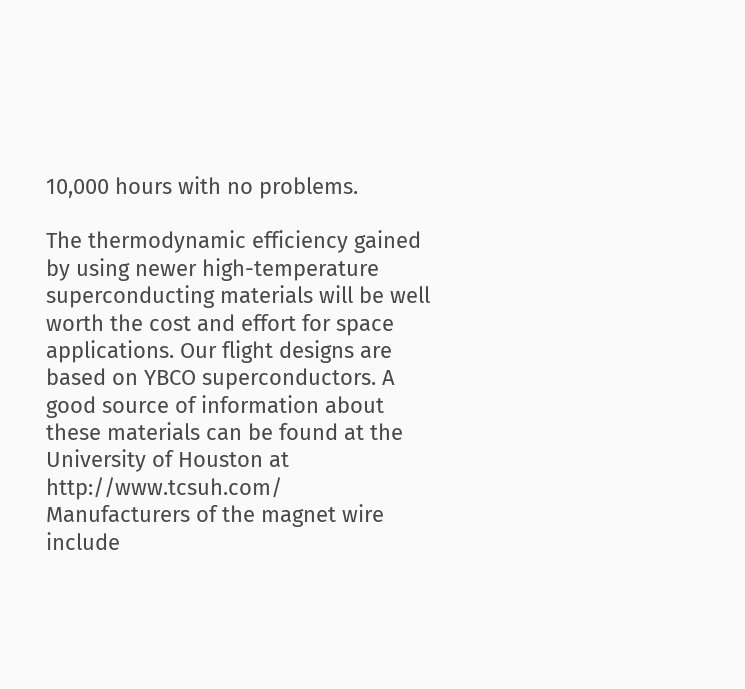10,000 hours with no problems.

The thermodynamic efficiency gained by using newer high-temperature superconducting materials will be well worth the cost and effort for space applications. Our flight designs are based on YBCO superconductors. A good source of information about these materials can be found at the University of Houston at http://www.tcsuh.com/  Manufacturers of the magnet wire include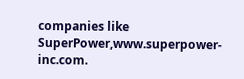companies like SuperPower,www.superpower-inc.com.